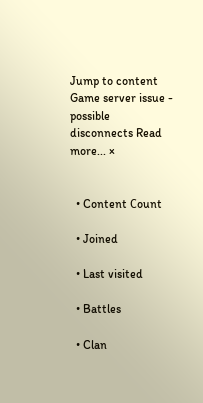Jump to content
Game server issue - possible disconnects Read more... ×


  • Content Сount

  • Joined

  • Last visited

  • Battles

  • Clan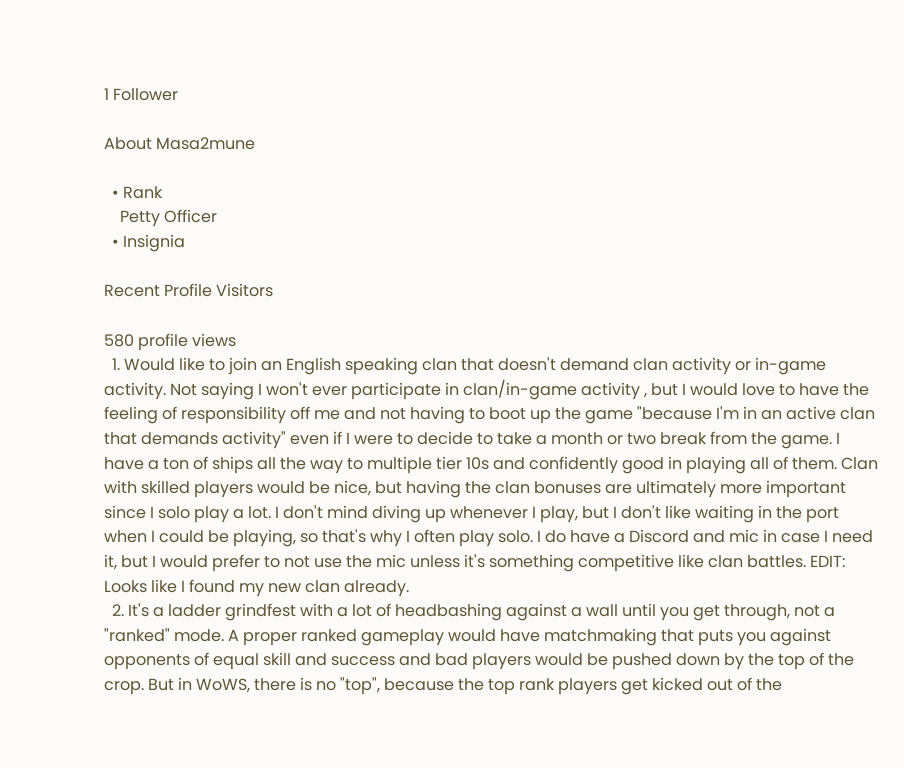1 Follower

About Masa2mune

  • Rank
    Petty Officer
  • Insignia

Recent Profile Visitors

580 profile views
  1. Would like to join an English speaking clan that doesn't demand clan activity or in-game activity. Not saying I won't ever participate in clan/in-game activity , but I would love to have the feeling of responsibility off me and not having to boot up the game "because I'm in an active clan that demands activity" even if I were to decide to take a month or two break from the game. I have a ton of ships all the way to multiple tier 10s and confidently good in playing all of them. Clan with skilled players would be nice, but having the clan bonuses are ultimately more important since I solo play a lot. I don't mind diving up whenever I play, but I don't like waiting in the port when I could be playing, so that's why I often play solo. I do have a Discord and mic in case I need it, but I would prefer to not use the mic unless it's something competitive like clan battles. EDIT: Looks like I found my new clan already.
  2. It's a ladder grindfest with a lot of headbashing against a wall until you get through, not a "ranked" mode. A proper ranked gameplay would have matchmaking that puts you against opponents of equal skill and success and bad players would be pushed down by the top of the crop. But in WoWS, there is no "top", because the top rank players get kicked out of the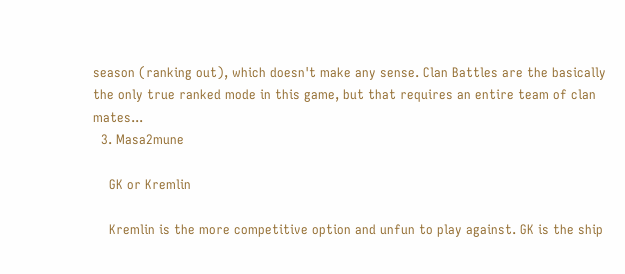season (ranking out), which doesn't make any sense. Clan Battles are the basically the only true ranked mode in this game, but that requires an entire team of clan mates...
  3. Masa2mune

    GK or Kremlin

    Kremlin is the more competitive option and unfun to play against. GK is the ship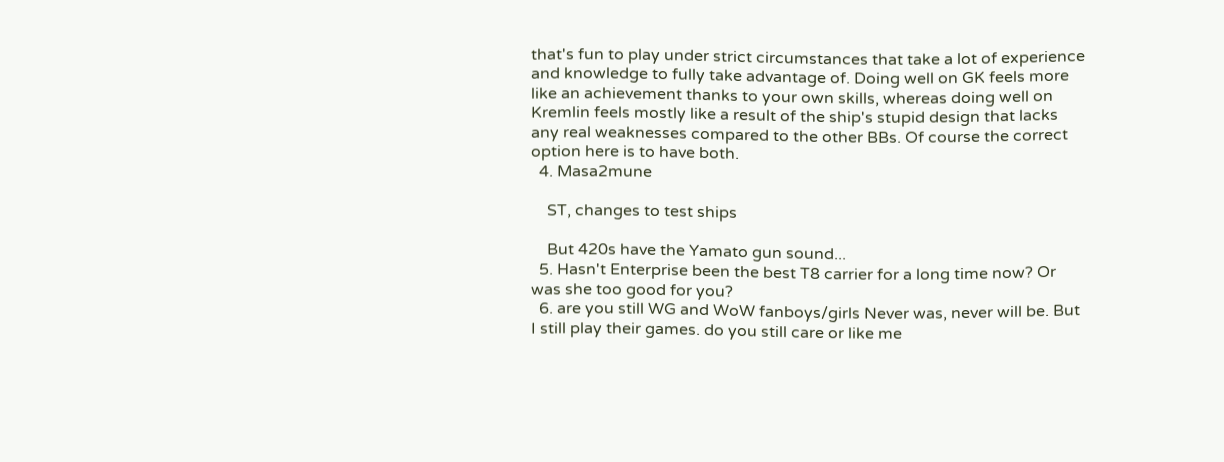that's fun to play under strict circumstances that take a lot of experience and knowledge to fully take advantage of. Doing well on GK feels more like an achievement thanks to your own skills, whereas doing well on Kremlin feels mostly like a result of the ship's stupid design that lacks any real weaknesses compared to the other BBs. Of course the correct option here is to have both.
  4. Masa2mune

    ST, changes to test ships

    But 420s have the Yamato gun sound...
  5. Hasn't Enterprise been the best T8 carrier for a long time now? Or was she too good for you?
  6. are you still WG and WoW fanboys/girls Never was, never will be. But I still play their games. do you still care or like me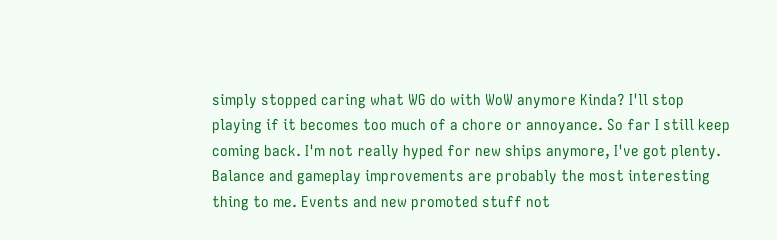simply stopped caring what WG do with WoW anymore Kinda? I'll stop playing if it becomes too much of a chore or annoyance. So far I still keep coming back. I'm not really hyped for new ships anymore, I've got plenty. Balance and gameplay improvements are probably the most interesting thing to me. Events and new promoted stuff not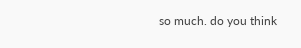so much. do you think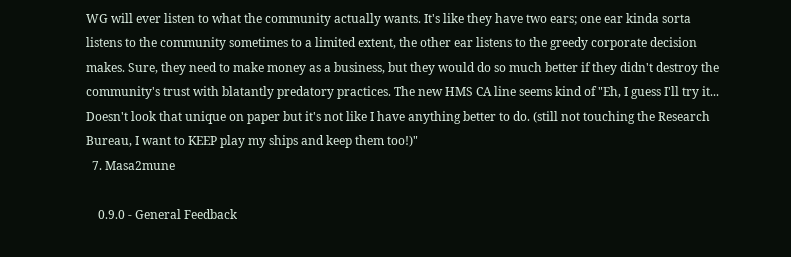WG will ever listen to what the community actually wants. It's like they have two ears; one ear kinda sorta listens to the community sometimes to a limited extent, the other ear listens to the greedy corporate decision makes. Sure, they need to make money as a business, but they would do so much better if they didn't destroy the community's trust with blatantly predatory practices. The new HMS CA line seems kind of "Eh, I guess I'll try it... Doesn't look that unique on paper but it's not like I have anything better to do. (still not touching the Research Bureau, I want to KEEP play my ships and keep them too!)"
  7. Masa2mune

    0.9.0 - General Feedback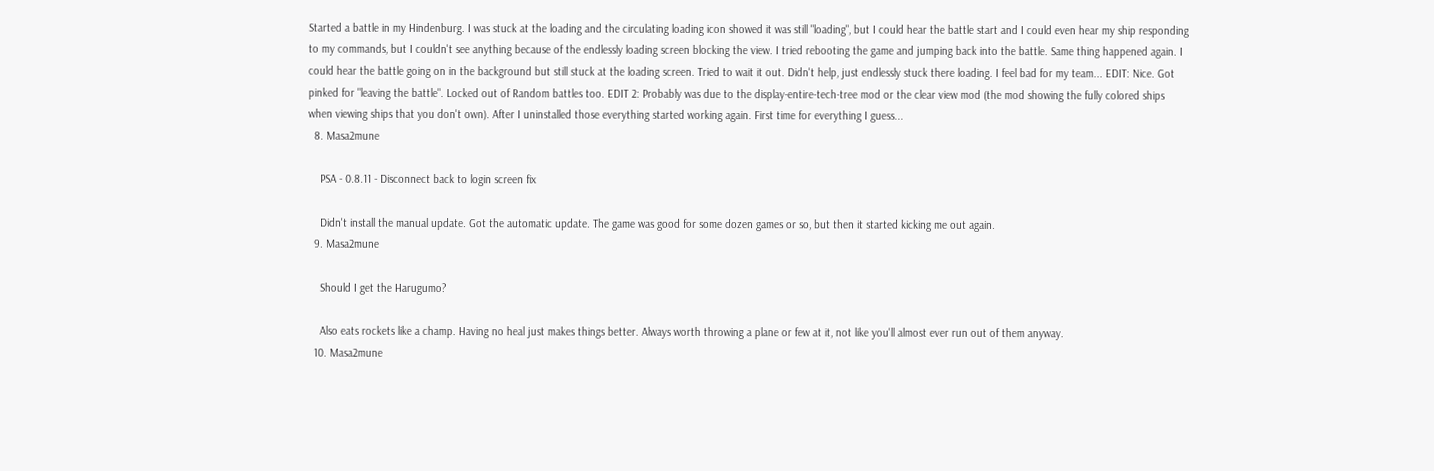Started a battle in my Hindenburg. I was stuck at the loading and the circulating loading icon showed it was still "loading", but I could hear the battle start and I could even hear my ship responding to my commands, but I couldn't see anything because of the endlessly loading screen blocking the view. I tried rebooting the game and jumping back into the battle. Same thing happened again. I could hear the battle going on in the background but still stuck at the loading screen. Tried to wait it out. Didn't help, just endlessly stuck there loading. I feel bad for my team... EDIT: Nice. Got pinked for "leaving the battle". Locked out of Random battles too. EDIT 2: Probably was due to the display-entire-tech-tree mod or the clear view mod (the mod showing the fully colored ships when viewing ships that you don't own). After I uninstalled those everything started working again. First time for everything I guess...
  8. Masa2mune

    PSA - 0.8.11 - Disconnect back to login screen fix

    Didn't install the manual update. Got the automatic update. The game was good for some dozen games or so, but then it started kicking me out again.
  9. Masa2mune

    Should I get the Harugumo?

    Also eats rockets like a champ. Having no heal just makes things better. Always worth throwing a plane or few at it, not like you'll almost ever run out of them anyway.
  10. Masa2mune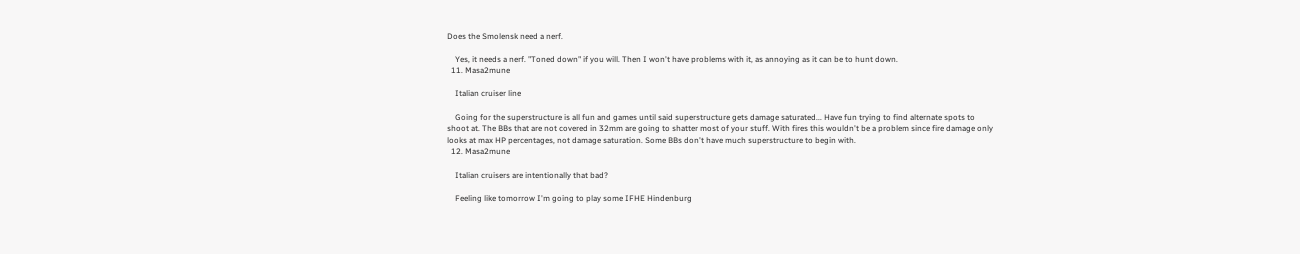Does the Smolensk need a nerf.

    Yes, it needs a nerf. "Toned down" if you will. Then I won't have problems with it, as annoying as it can be to hunt down.
  11. Masa2mune

    Italian cruiser line

    Going for the superstructure is all fun and games until said superstructure gets damage saturated... Have fun trying to find alternate spots to shoot at. The BBs that are not covered in 32mm are going to shatter most of your stuff. With fires this wouldn't be a problem since fire damage only looks at max HP percentages, not damage saturation. Some BBs don't have much superstructure to begin with.
  12. Masa2mune

    Italian cruisers are intentionally that bad?

    Feeling like tomorrow I'm going to play some IFHE Hindenburg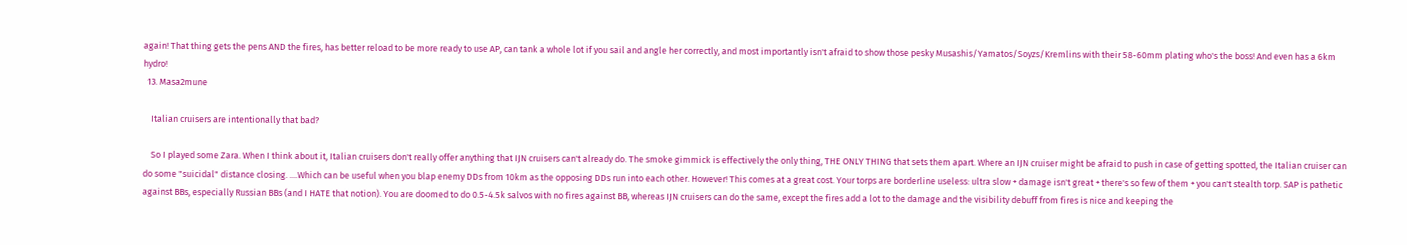again! That thing gets the pens AND the fires, has better reload to be more ready to use AP, can tank a whole lot if you sail and angle her correctly, and most importantly isn't afraid to show those pesky Musashis/Yamatos/Soyzs/Kremlins with their 58-60mm plating who's the boss! And even has a 6km hydro!
  13. Masa2mune

    Italian cruisers are intentionally that bad?

    So I played some Zara. When I think about it, Italian cruisers don't really offer anything that IJN cruisers can't already do. The smoke gimmick is effectively the only thing, THE ONLY THING that sets them apart. Where an IJN cruiser might be afraid to push in case of getting spotted, the Italian cruiser can do some "suicidal" distance closing. ....Which can be useful when you blap enemy DDs from 10km as the opposing DDs run into each other. However! This comes at a great cost. Your torps are borderline useless: ultra slow + damage isn't great + there's so few of them + you can't stealth torp. SAP is pathetic against BBs, especially Russian BBs (and I HATE that notion). You are doomed to do 0.5-4.5k salvos with no fires against BB, whereas IJN cruisers can do the same, except the fires add a lot to the damage and the visibility debuff from fires is nice and keeping the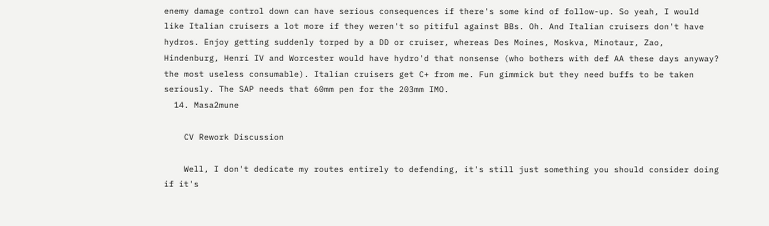enemy damage control down can have serious consequences if there's some kind of follow-up. So yeah, I would like Italian cruisers a lot more if they weren't so pitiful against BBs. Oh. And Italian cruisers don't have hydros. Enjoy getting suddenly torped by a DD or cruiser, whereas Des Moines, Moskva, Minotaur, Zao, Hindenburg, Henri IV and Worcester would have hydro'd that nonsense (who bothers with def AA these days anyway? the most useless consumable). Italian cruisers get C+ from me. Fun gimmick but they need buffs to be taken seriously. The SAP needs that 60mm pen for the 203mm IMO.
  14. Masa2mune

    CV Rework Discussion

    Well, I don't dedicate my routes entirely to defending, it's still just something you should consider doing if it's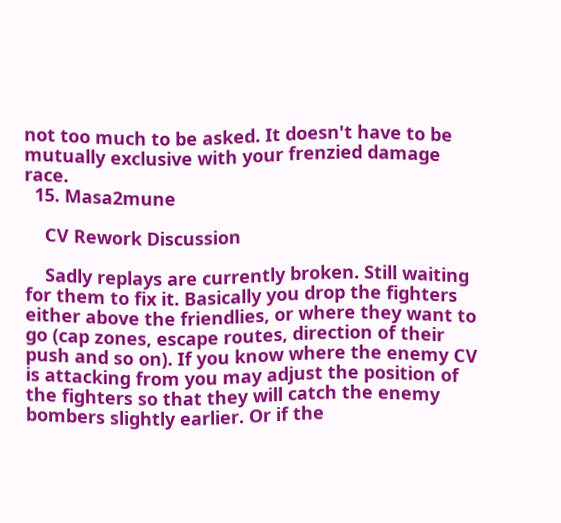not too much to be asked. It doesn't have to be mutually exclusive with your frenzied damage race.
  15. Masa2mune

    CV Rework Discussion

    Sadly replays are currently broken. Still waiting for them to fix it. Basically you drop the fighters either above the friendlies, or where they want to go (cap zones, escape routes, direction of their push and so on). If you know where the enemy CV is attacking from you may adjust the position of the fighters so that they will catch the enemy bombers slightly earlier. Or if the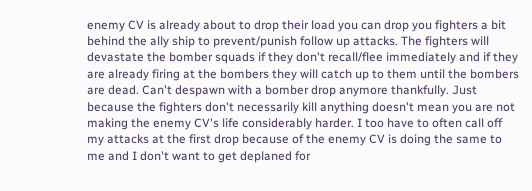enemy CV is already about to drop their load you can drop you fighters a bit behind the ally ship to prevent/punish follow up attacks. The fighters will devastate the bomber squads if they don't recall/flee immediately and if they are already firing at the bombers they will catch up to them until the bombers are dead. Can't despawn with a bomber drop anymore thankfully. Just because the fighters don't necessarily kill anything doesn't mean you are not making the enemy CV's life considerably harder. I too have to often call off my attacks at the first drop because of the enemy CV is doing the same to me and I don't want to get deplaned for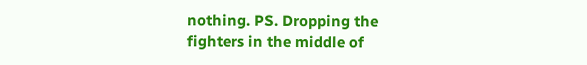nothing. PS. Dropping the fighters in the middle of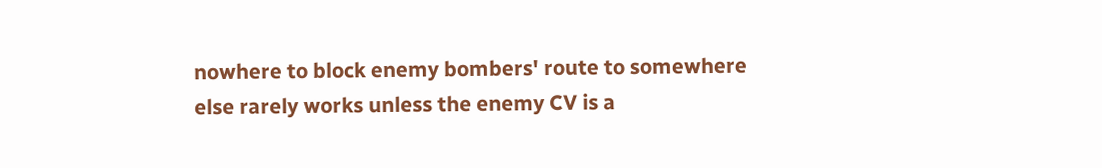nowhere to block enemy bombers' route to somewhere else rarely works unless the enemy CV is a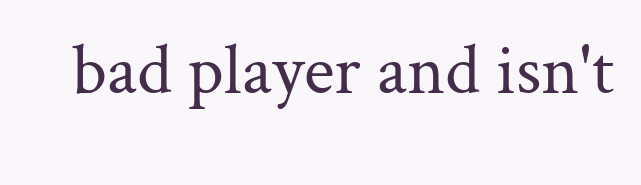bad player and isn't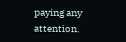paying any attention.